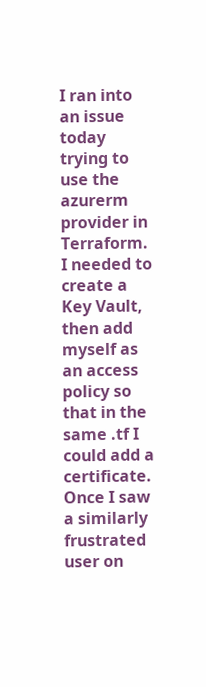I ran into an issue today trying to use the azurerm provider in Terraform. I needed to create a Key Vault, then add myself as an access policy so that in the same .tf I could add a certificate. Once I saw a similarly frustrated user on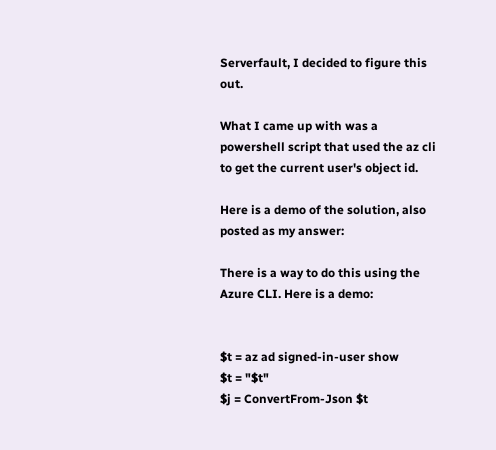Serverfault, I decided to figure this out.

What I came up with was a powershell script that used the az cli to get the current user's object id.

Here is a demo of the solution, also posted as my answer:

There is a way to do this using the Azure CLI. Here is a demo:


$t = az ad signed-in-user show
$t = "$t"
$j = ConvertFrom-Json $t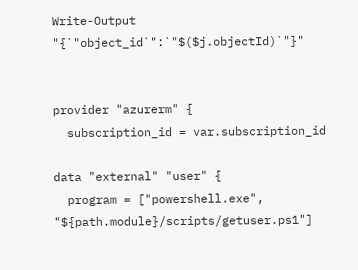Write-Output "{`"object_id`":`"$($j.objectId)`"}"


provider "azurerm" {
  subscription_id = var.subscription_id

data "external" "user" {
  program = ["powershell.exe", "${path.module}/scripts/getuser.ps1"]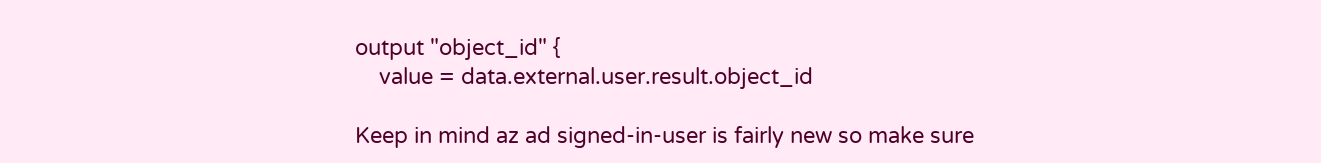output "object_id" {
    value = data.external.user.result.object_id

Keep in mind az ad signed-in-user is fairly new so make sure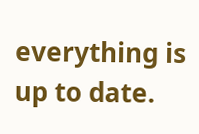everything is up to date.